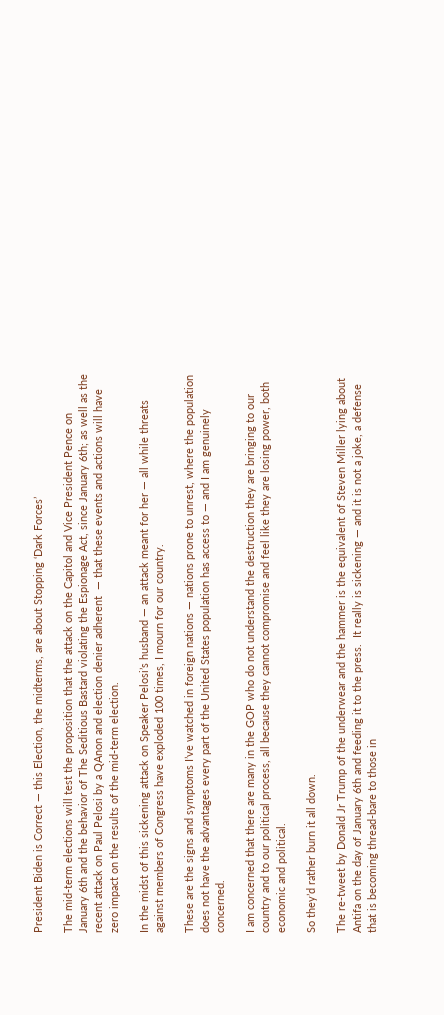President Biden is Correct — this Election, the midterms, are about Stopping ‘Dark Forces’

The mid-term elections will test the proposition that the attack on the Capitol and Vice President Pence on January 6th and the behavior of The Seditious Bastard violating the Espionage Act, since January 6th; as well as the recent attack on Paul Pelosi by a QAnon and election denier adherent  — that these events and actions will have zero impact on the results of the mid-term election.

In the midst of this sickening attack on Speaker Pelosi’s husband — an attack meant for her — all while threats against members of Congress have exploded 100 times, I mourn for our country.

These are the signs and symptoms I’ve watched in foreign nations — nations prone to unrest, where the population does not have the advantages every part of the United States population has access to — and I am genuinely concerned.

I am concerned that there are many in the GOP who do not understand the destruction they are bringing to our country and to our political process, all because they cannot compromise and feel like they are losing power, both economic and political.

So they’d rather burn it all down.

The re-tweet by Donald Jr Trump of the underwear and the hammer is the equivalent of Steven Miller lying about Antifa on the day of January 6th and feeding it to the press.  It really is sickening — and it is not a joke, a defense that is becoming thread-bare to those in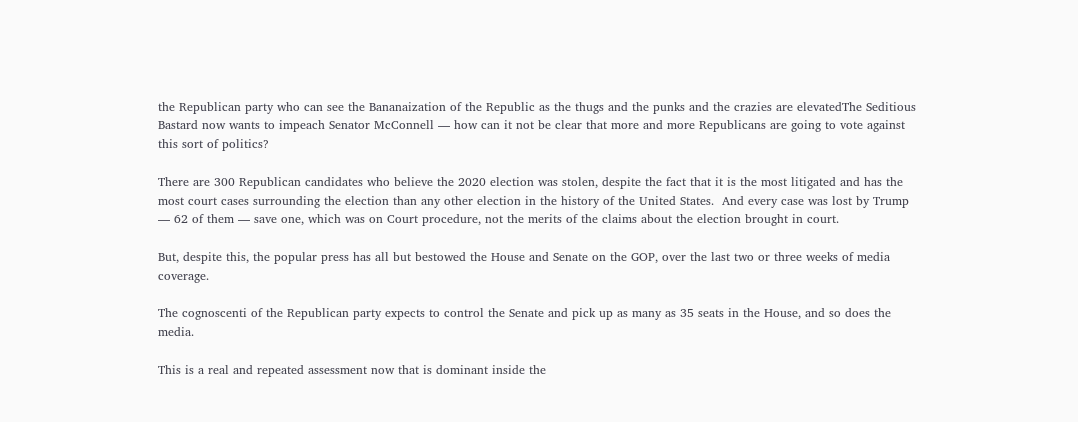the Republican party who can see the Bananaization of the Republic as the thugs and the punks and the crazies are elevatedThe Seditious Bastard now wants to impeach Senator McConnell — how can it not be clear that more and more Republicans are going to vote against this sort of politics?

There are 300 Republican candidates who believe the 2020 election was stolen, despite the fact that it is the most litigated and has the most court cases surrounding the election than any other election in the history of the United States.  And every case was lost by Trump — 62 of them — save one, which was on Court procedure, not the merits of the claims about the election brought in court.

But, despite this, the popular press has all but bestowed the House and Senate on the GOP, over the last two or three weeks of media coverage.

The cognoscenti of the Republican party expects to control the Senate and pick up as many as 35 seats in the House, and so does the media.

This is a real and repeated assessment now that is dominant inside the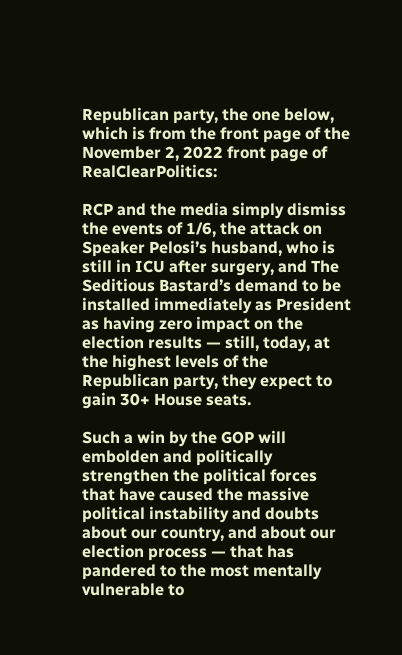Republican party, the one below, which is from the front page of the November 2, 2022 front page of RealClearPolitics:

RCP and the media simply dismiss the events of 1/6, the attack on Speaker Pelosi’s husband, who is still in ICU after surgery, and The Seditious Bastard’s demand to be installed immediately as President as having zero impact on the election results — still, today, at the highest levels of the Republican party, they expect to gain 30+ House seats.

Such a win by the GOP will embolden and politically strengthen the political forces that have caused the massive political instability and doubts about our country, and about our election process — that has pandered to the most mentally vulnerable to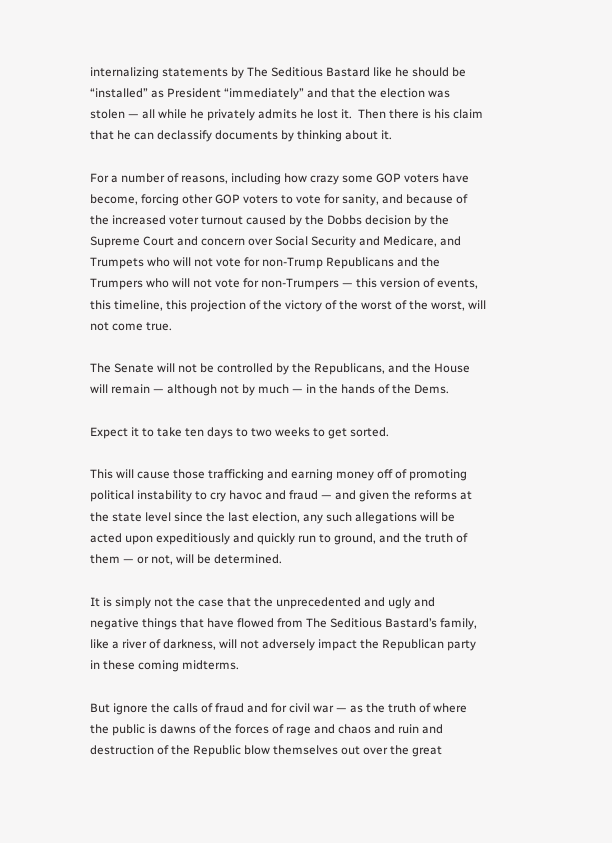internalizing statements by The Seditious Bastard like he should be “installed” as President “immediately” and that the election was stolen — all while he privately admits he lost it.  Then there is his claim that he can declassify documents by thinking about it.

For a number of reasons, including how crazy some GOP voters have become, forcing other GOP voters to vote for sanity, and because of the increased voter turnout caused by the Dobbs decision by the Supreme Court and concern over Social Security and Medicare, and Trumpets who will not vote for non-Trump Republicans and the Trumpers who will not vote for non-Trumpers — this version of events, this timeline, this projection of the victory of the worst of the worst, will not come true.

The Senate will not be controlled by the Republicans, and the House will remain — although not by much — in the hands of the Dems.

Expect it to take ten days to two weeks to get sorted.

This will cause those trafficking and earning money off of promoting political instability to cry havoc and fraud — and given the reforms at the state level since the last election, any such allegations will be acted upon expeditiously and quickly run to ground, and the truth of them — or not, will be determined.

It is simply not the case that the unprecedented and ugly and negative things that have flowed from The Seditious Bastard’s family, like a river of darkness, will not adversely impact the Republican party in these coming midterms.

But ignore the calls of fraud and for civil war — as the truth of where the public is dawns of the forces of rage and chaos and ruin and destruction of the Republic blow themselves out over the great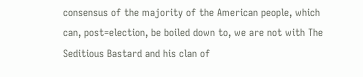consensus of the majority of the American people, which can, post=election, be boiled down to, we are not with The Seditious Bastard and his clan of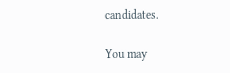candidates.

You may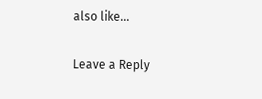also like...

Leave a Reply